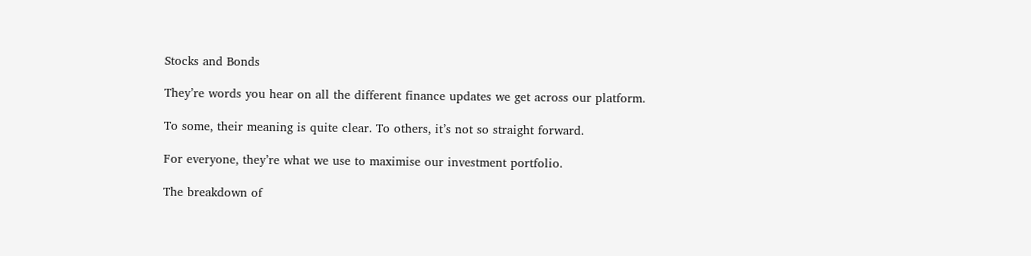Stocks and Bonds

They’re words you hear on all the different finance updates we get across our platform.

To some, their meaning is quite clear. To others, it’s not so straight forward.

For everyone, they’re what we use to maximise our investment portfolio.

The breakdown of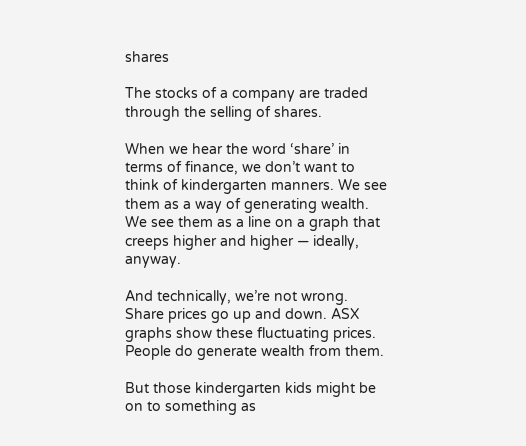shares

The stocks of a company are traded through the selling of shares.

When we hear the word ‘share’ in terms of finance, we don’t want to think of kindergarten manners. We see them as a way of generating wealth. We see them as a line on a graph that creeps higher and higher — ideally, anyway.

And technically, we’re not wrong. Share prices go up and down. ASX graphs show these fluctuating prices. People do generate wealth from them.

But those kindergarten kids might be on to something as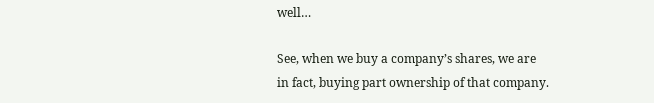well…

See, when we buy a company’s shares, we are in fact, buying part ownership of that company.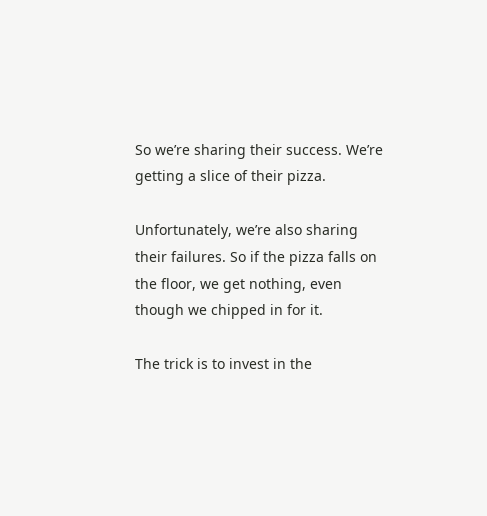So we’re sharing their success. We’re getting a slice of their pizza.

Unfortunately, we’re also sharing their failures. So if the pizza falls on the floor, we get nothing, even though we chipped in for it.

The trick is to invest in the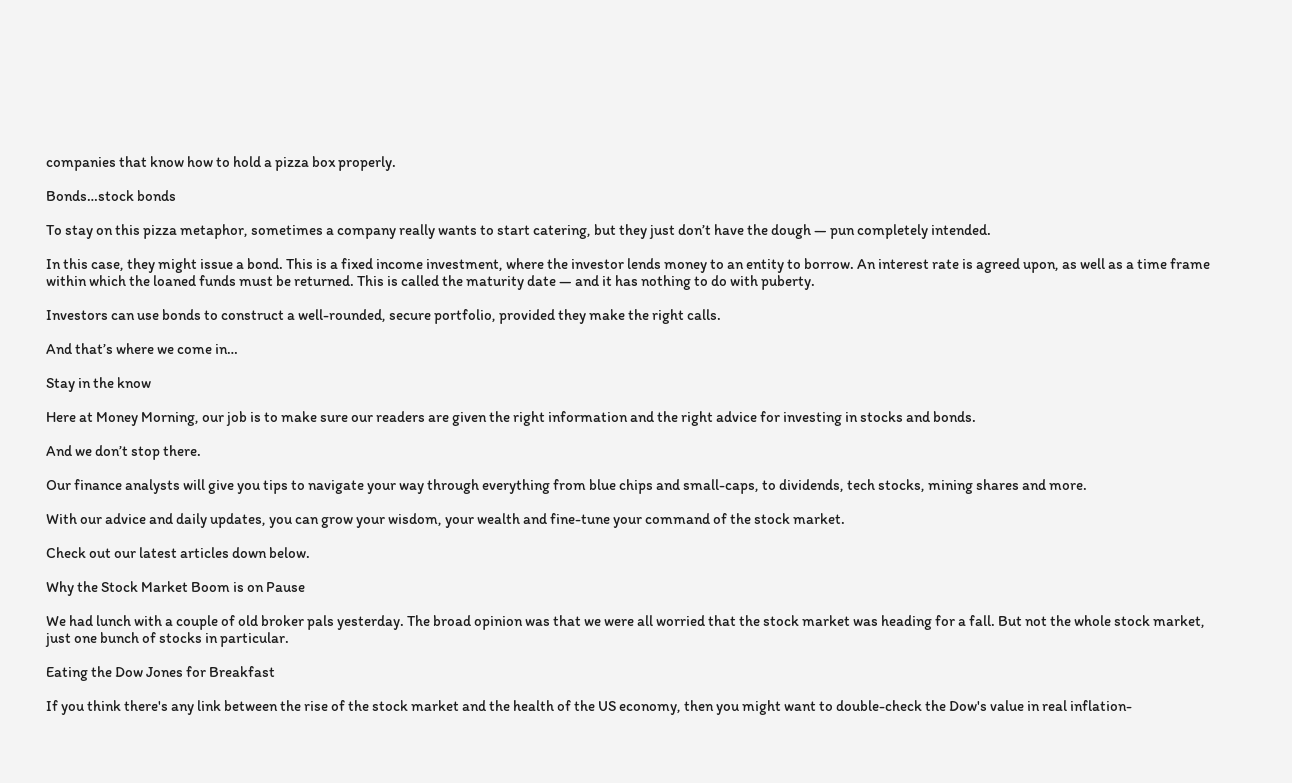companies that know how to hold a pizza box properly.

Bonds…stock bonds

To stay on this pizza metaphor, sometimes a company really wants to start catering, but they just don’t have the dough — pun completely intended.

In this case, they might issue a bond. This is a fixed income investment, where the investor lends money to an entity to borrow. An interest rate is agreed upon, as well as a time frame within which the loaned funds must be returned. This is called the maturity date — and it has nothing to do with puberty.

Investors can use bonds to construct a well-rounded, secure portfolio, provided they make the right calls.

And that’s where we come in…

Stay in the know

Here at Money Morning, our job is to make sure our readers are given the right information and the right advice for investing in stocks and bonds.

And we don’t stop there.

Our finance analysts will give you tips to navigate your way through everything from blue chips and small-caps, to dividends, tech stocks, mining shares and more.

With our advice and daily updates, you can grow your wisdom, your wealth and fine-tune your command of the stock market.

Check out our latest articles down below.

Why the Stock Market Boom is on Pause

We had lunch with a couple of old broker pals yesterday. The broad opinion was that we were all worried that the stock market was heading for a fall. But not the whole stock market, just one bunch of stocks in particular.

Eating the Dow Jones for Breakfast

If you think there's any link between the rise of the stock market and the health of the US economy, then you might want to double-check the Dow's value in real inflation-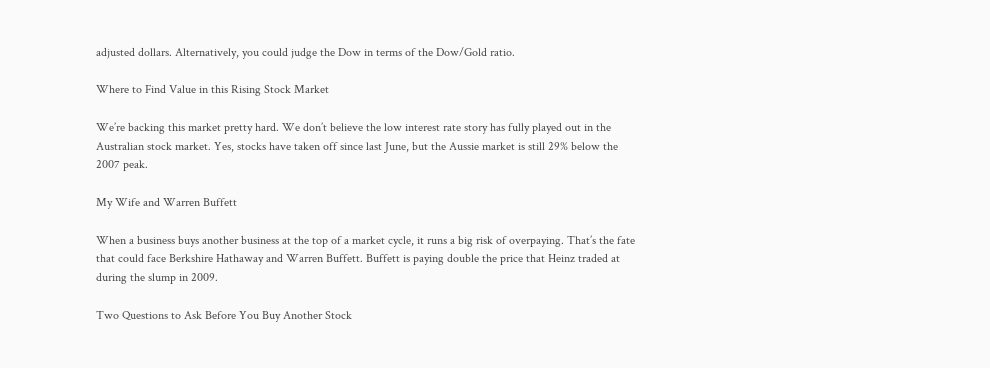adjusted dollars. Alternatively, you could judge the Dow in terms of the Dow/Gold ratio.

Where to Find Value in this Rising Stock Market

We’re backing this market pretty hard. We don’t believe the low interest rate story has fully played out in the Australian stock market. Yes, stocks have taken off since last June, but the Aussie market is still 29% below the 2007 peak.

My Wife and Warren Buffett

When a business buys another business at the top of a market cycle, it runs a big risk of overpaying. That’s the fate that could face Berkshire Hathaway and Warren Buffett. Buffett is paying double the price that Heinz traded at during the slump in 2009.

Two Questions to Ask Before You Buy Another Stock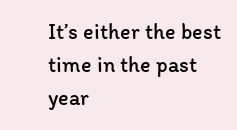It’s either the best time in the past year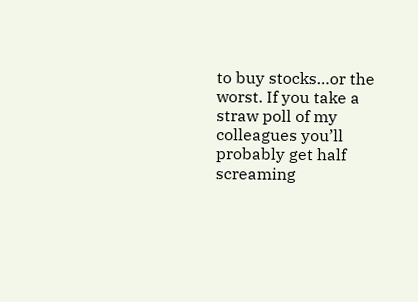to buy stocks…or the worst. If you take a straw poll of my colleagues you’ll probably get half screaming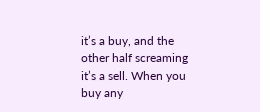it’s a buy, and the other half screaming it’s a sell. When you buy any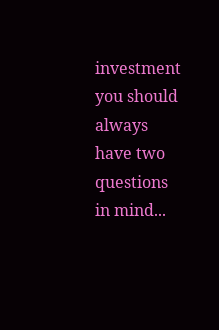investment you should always have two questions in mind...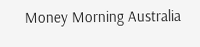Money Morning Australia